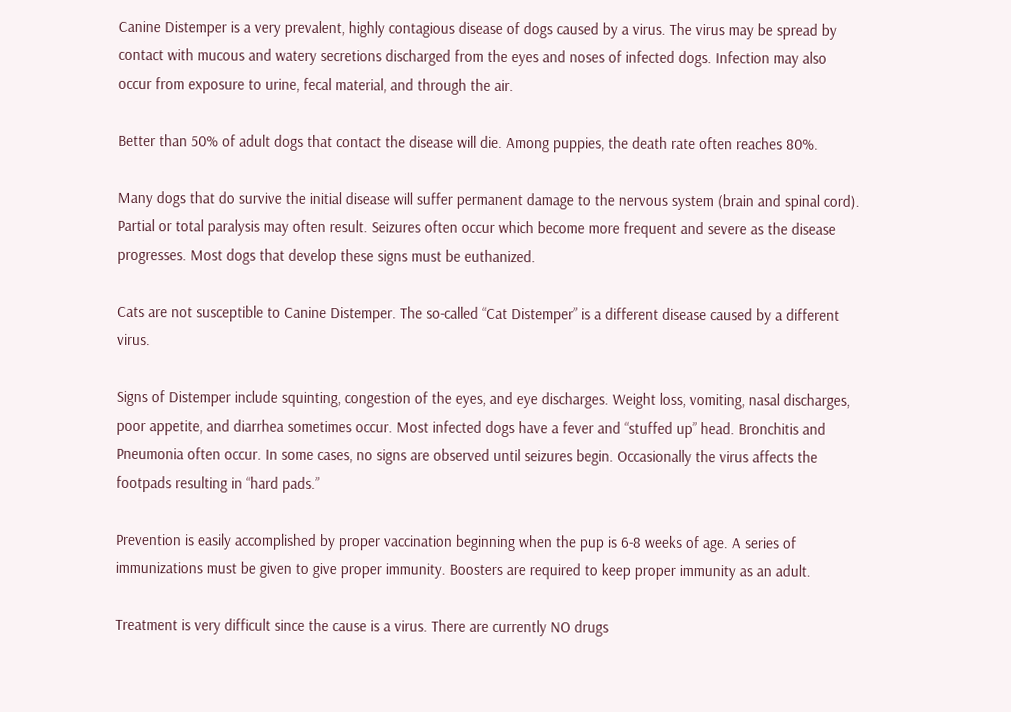Canine Distemper is a very prevalent, highly contagious disease of dogs caused by a virus. The virus may be spread by contact with mucous and watery secretions discharged from the eyes and noses of infected dogs. Infection may also occur from exposure to urine, fecal material, and through the air.

Better than 50% of adult dogs that contact the disease will die. Among puppies, the death rate often reaches 80%.

Many dogs that do survive the initial disease will suffer permanent damage to the nervous system (brain and spinal cord). Partial or total paralysis may often result. Seizures often occur which become more frequent and severe as the disease progresses. Most dogs that develop these signs must be euthanized.

Cats are not susceptible to Canine Distemper. The so-called “Cat Distemper” is a different disease caused by a different virus.

Signs of Distemper include squinting, congestion of the eyes, and eye discharges. Weight loss, vomiting, nasal discharges, poor appetite, and diarrhea sometimes occur. Most infected dogs have a fever and “stuffed up” head. Bronchitis and Pneumonia often occur. In some cases, no signs are observed until seizures begin. Occasionally the virus affects the footpads resulting in “hard pads.”

Prevention is easily accomplished by proper vaccination beginning when the pup is 6-8 weeks of age. A series of immunizations must be given to give proper immunity. Boosters are required to keep proper immunity as an adult.

Treatment is very difficult since the cause is a virus. There are currently NO drugs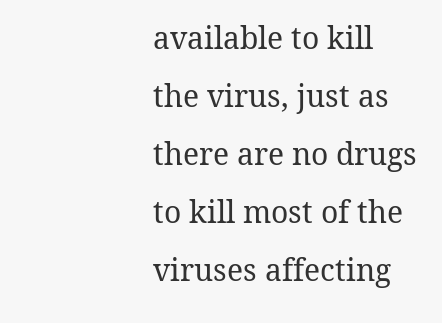available to kill the virus, just as there are no drugs to kill most of the viruses affecting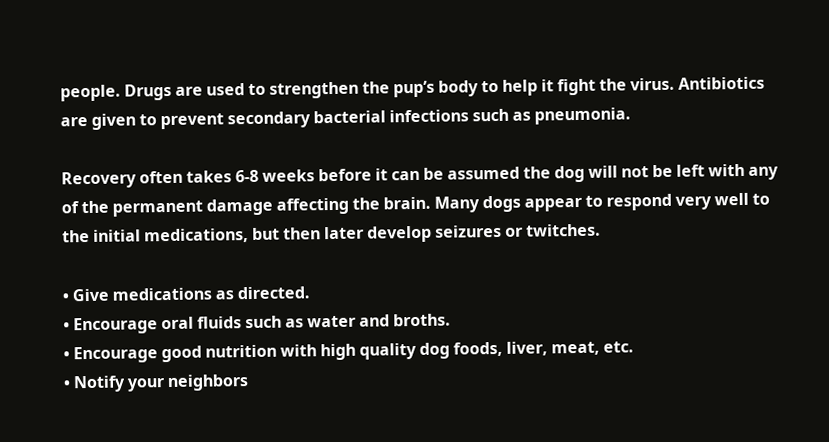people. Drugs are used to strengthen the pup’s body to help it fight the virus. Antibiotics are given to prevent secondary bacterial infections such as pneumonia.

Recovery often takes 6-8 weeks before it can be assumed the dog will not be left with any of the permanent damage affecting the brain. Many dogs appear to respond very well to the initial medications, but then later develop seizures or twitches.

• Give medications as directed.
• Encourage oral fluids such as water and broths.
• Encourage good nutrition with high quality dog foods, liver, meat, etc.
• Notify your neighbors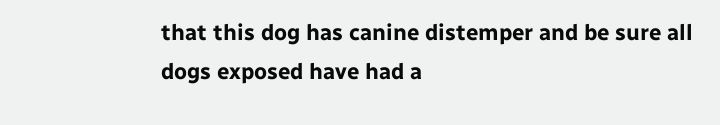that this dog has canine distemper and be sure all dogs exposed have had a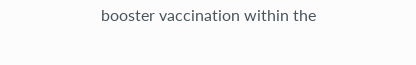booster vaccination within the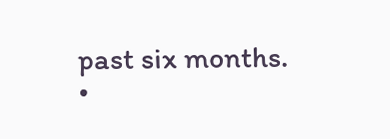past six months.
•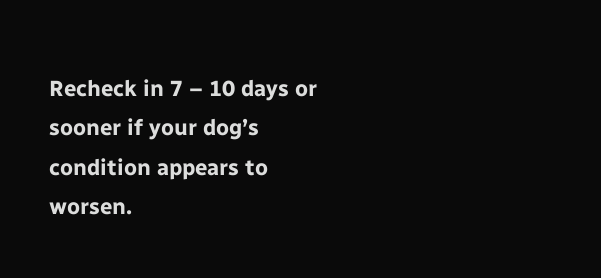Recheck in 7 – 10 days or sooner if your dog’s condition appears to worsen.